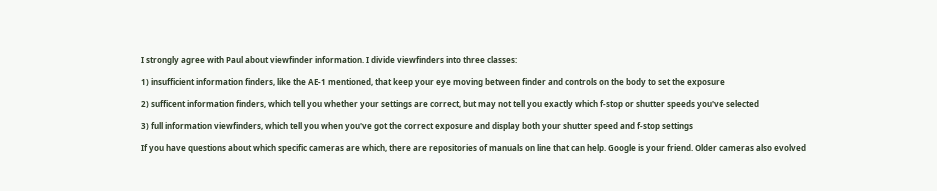I strongly agree with Paul about viewfinder information. I divide viewfinders into three classes:

1) insufficient information finders, like the AE-1 mentioned, that keep your eye moving between finder and controls on the body to set the exposure

2) sufficent information finders, which tell you whether your settings are correct, but may not tell you exactly which f-stop or shutter speeds you've selected

3) full information viewfinders, which tell you when you've got the correct exposure and display both your shutter speed and f-stop settings

If you have questions about which specific cameras are which, there are repositories of manuals on line that can help. Google is your friend. Older cameras also evolved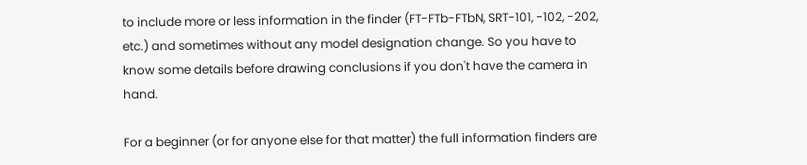to include more or less information in the finder (FT-FTb-FTbN, SRT-101, -102, -202, etc.) and sometimes without any model designation change. So you have to know some details before drawing conclusions if you don't have the camera in hand.

For a beginner (or for anyone else for that matter) the full information finders are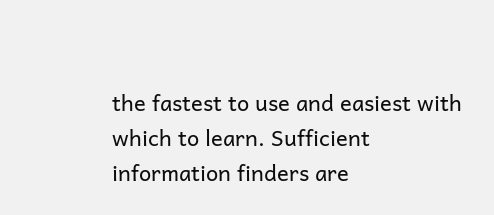the fastest to use and easiest with which to learn. Sufficient information finders are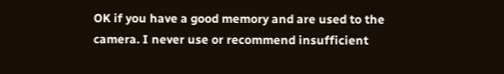OK if you have a good memory and are used to the camera. I never use or recommend insufficient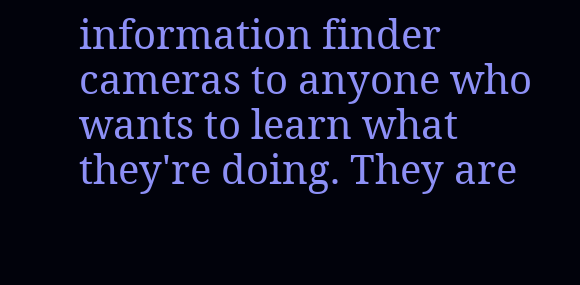information finder cameras to anyone who wants to learn what they're doing. They are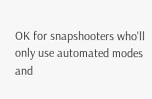OK for snapshooters who'll only use automated modes and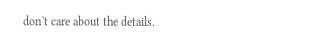don't care about the details.